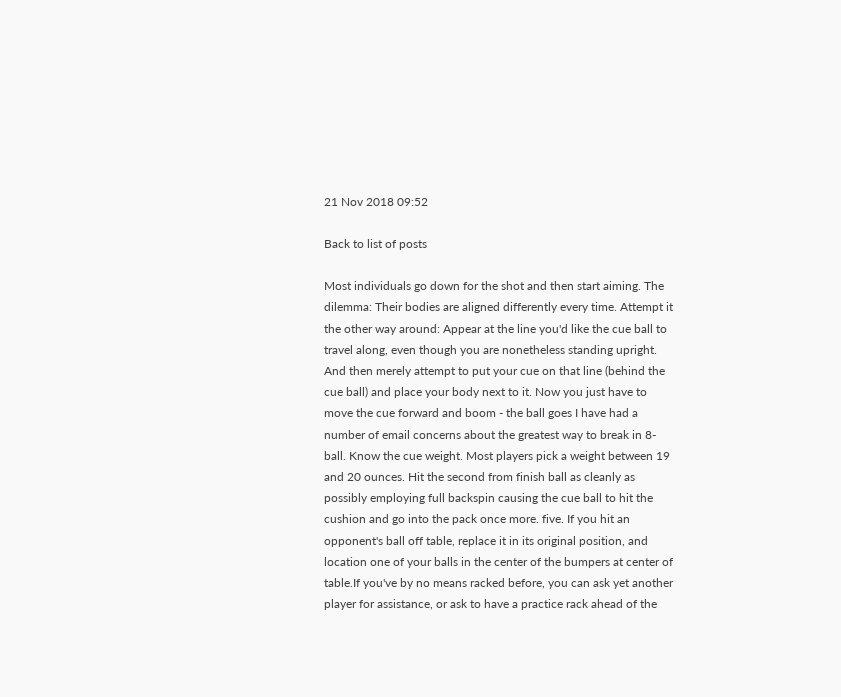21 Nov 2018 09:52

Back to list of posts

Most individuals go down for the shot and then start aiming. The dilemma: Their bodies are aligned differently every time. Attempt it the other way around: Appear at the line you'd like the cue ball to travel along, even though you are nonetheless standing upright. And then merely attempt to put your cue on that line (behind the cue ball) and place your body next to it. Now you just have to move the cue forward and boom - the ball goes I have had a number of email concerns about the greatest way to break in 8-ball. Know the cue weight. Most players pick a weight between 19 and 20 ounces. Hit the second from finish ball as cleanly as possibly employing full backspin causing the cue ball to hit the cushion and go into the pack once more. five. If you hit an opponent's ball off table, replace it in its original position, and location one of your balls in the center of the bumpers at center of table.If you've by no means racked before, you can ask yet another player for assistance, or ask to have a practice rack ahead of the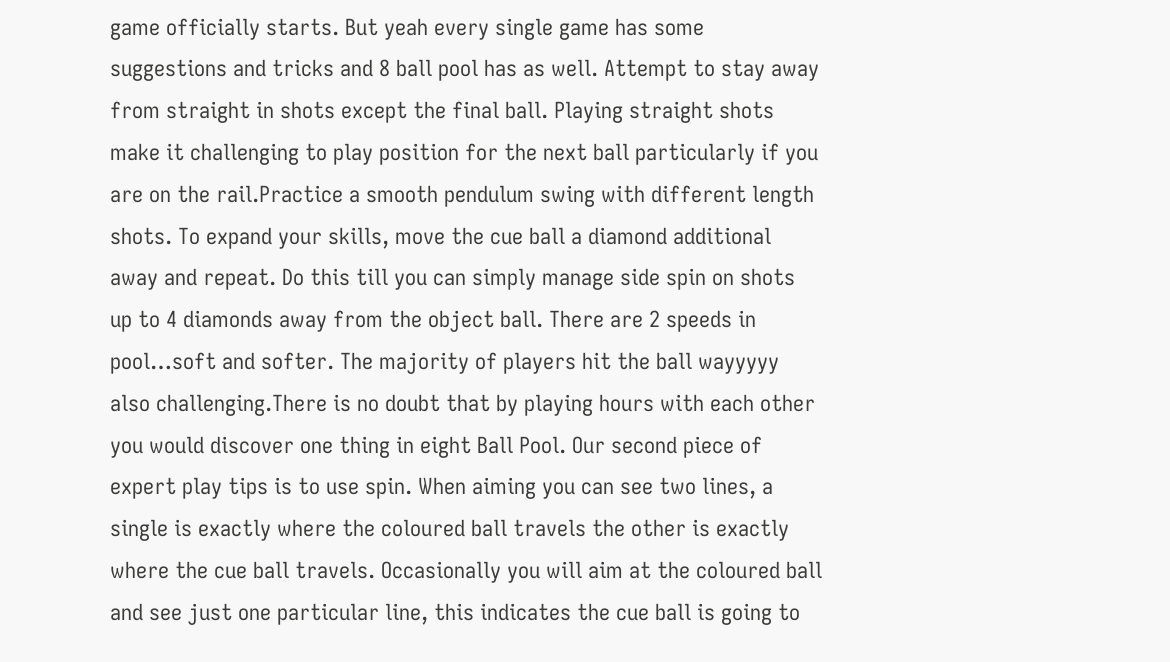game officially starts. But yeah every single game has some suggestions and tricks and 8 ball pool has as well. Attempt to stay away from straight in shots except the final ball. Playing straight shots make it challenging to play position for the next ball particularly if you are on the rail.Practice a smooth pendulum swing with different length shots. To expand your skills, move the cue ball a diamond additional away and repeat. Do this till you can simply manage side spin on shots up to 4 diamonds away from the object ball. There are 2 speeds in pool…soft and softer. The majority of players hit the ball wayyyyy also challenging.There is no doubt that by playing hours with each other you would discover one thing in eight Ball Pool. Our second piece of expert play tips is to use spin. When aiming you can see two lines, a single is exactly where the coloured ball travels the other is exactly where the cue ball travels. Occasionally you will aim at the coloured ball and see just one particular line, this indicates the cue ball is going to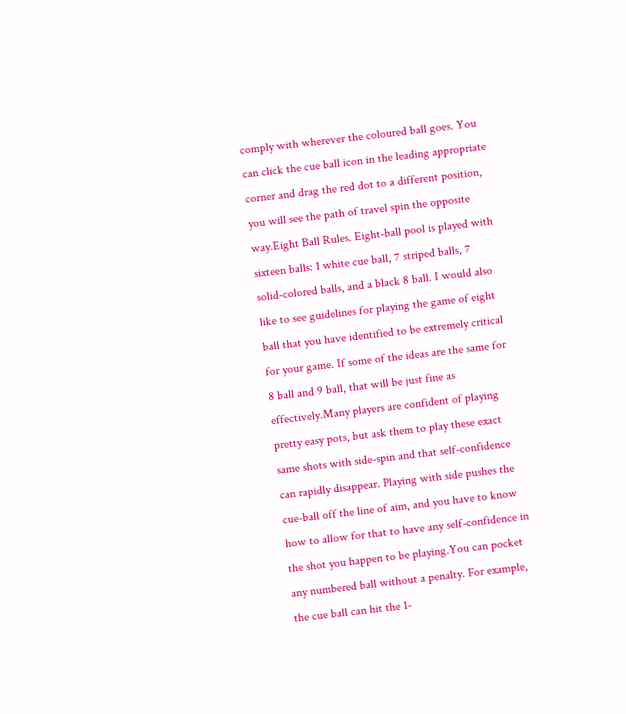comply with wherever the coloured ball goes. You can click the cue ball icon in the leading appropriate corner and drag the red dot to a different position, you will see the path of travel spin the opposite way.Eight Ball Rules. Eight-ball pool is played with sixteen balls: 1 white cue ball, 7 striped balls, 7 solid-colored balls, and a black 8 ball. I would also like to see guidelines for playing the game of eight ball that you have identified to be extremely critical for your game. If some of the ideas are the same for 8 ball and 9 ball, that will be just fine as effectively.Many players are confident of playing pretty easy pots, but ask them to play these exact same shots with side-spin and that self-confidence can rapidly disappear. Playing with side pushes the cue-ball off the line of aim, and you have to know how to allow for that to have any self-confidence in the shot you happen to be playing.You can pocket any numbered ball without a penalty. For example, the cue ball can hit the 1-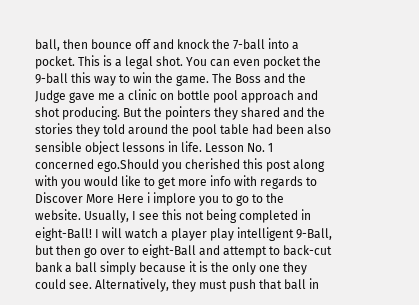ball, then bounce off and knock the 7-ball into a pocket. This is a legal shot. You can even pocket the 9-ball this way to win the game. The Boss and the Judge gave me a clinic on bottle pool approach and shot producing. But the pointers they shared and the stories they told around the pool table had been also sensible object lessons in life. Lesson No. 1 concerned ego.Should you cherished this post along with you would like to get more info with regards to Discover More Here i implore you to go to the website. Usually, I see this not being completed in eight-Ball! I will watch a player play intelligent 9-Ball, but then go over to eight-Ball and attempt to back-cut bank a ball simply because it is the only one they could see. Alternatively, they must push that ball in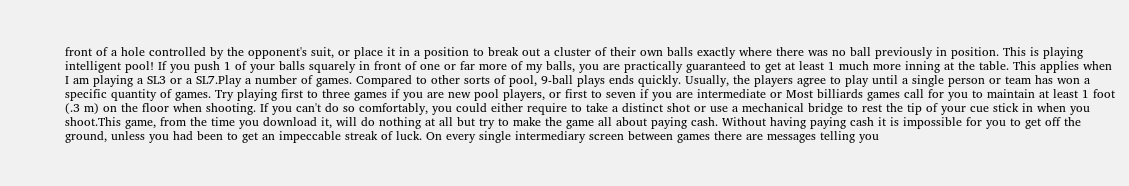front of a hole controlled by the opponent's suit, or place it in a position to break out a cluster of their own balls exactly where there was no ball previously in position. This is playing intelligent pool! If you push 1 of your balls squarely in front of one or far more of my balls, you are practically guaranteed to get at least 1 much more inning at the table. This applies when I am playing a SL3 or a SL7.Play a number of games. Compared to other sorts of pool, 9-ball plays ends quickly. Usually, the players agree to play until a single person or team has won a specific quantity of games. Try playing first to three games if you are new pool players, or first to seven if you are intermediate or Most billiards games call for you to maintain at least 1 foot (.3 m) on the floor when shooting. If you can't do so comfortably, you could either require to take a distinct shot or use a mechanical bridge to rest the tip of your cue stick in when you shoot.This game, from the time you download it, will do nothing at all but try to make the game all about paying cash. Without having paying cash it is impossible for you to get off the ground, unless you had been to get an impeccable streak of luck. On every single intermediary screen between games there are messages telling you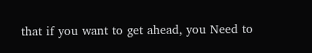that if you want to get ahead, you Need to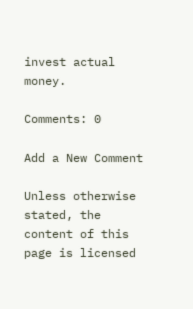invest actual money.

Comments: 0

Add a New Comment

Unless otherwise stated, the content of this page is licensed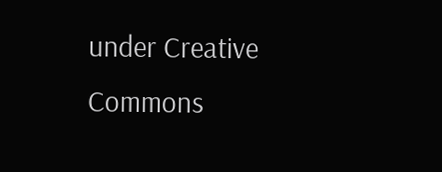under Creative Commons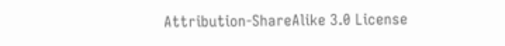Attribution-ShareAlike 3.0 License